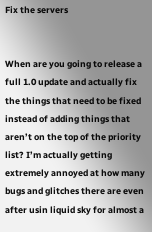Fix the servers


When are you going to release a full 1.0 update and actually fix the things that need to be fixed instead of adding things that aren’t on the top of the priority list? I’m actually getting extremely annoyed at how many bugs and glitches there are even after usin liquid sky for almost a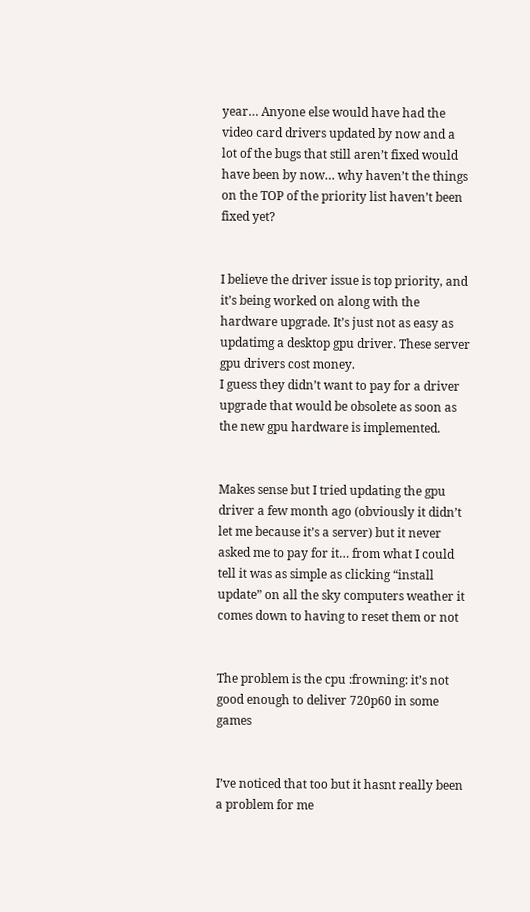year… Anyone else would have had the video card drivers updated by now and a lot of the bugs that still aren’t fixed would have been by now… why haven’t the things on the TOP of the priority list haven’t been fixed yet?


I believe the driver issue is top priority, and it’s being worked on along with the hardware upgrade. It’s just not as easy as updatimg a desktop gpu driver. These server gpu drivers cost money.
I guess they didn’t want to pay for a driver upgrade that would be obsolete as soon as the new gpu hardware is implemented.


Makes sense but I tried updating the gpu driver a few month ago (obviously it didn’t let me because it’s a server) but it never asked me to pay for it… from what I could tell it was as simple as clicking “install update” on all the sky computers weather it comes down to having to reset them or not


The problem is the cpu :frowning: it’s not good enough to deliver 720p60 in some games


I’ve noticed that too but it hasnt really been a problem for me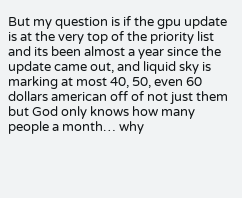But my question is if the gpu update is at the very top of the priority list and its been almost a year since the update came out, and liquid sky is marking at most 40, 50, even 60 dollars american off of not just them but God only knows how many people a month… why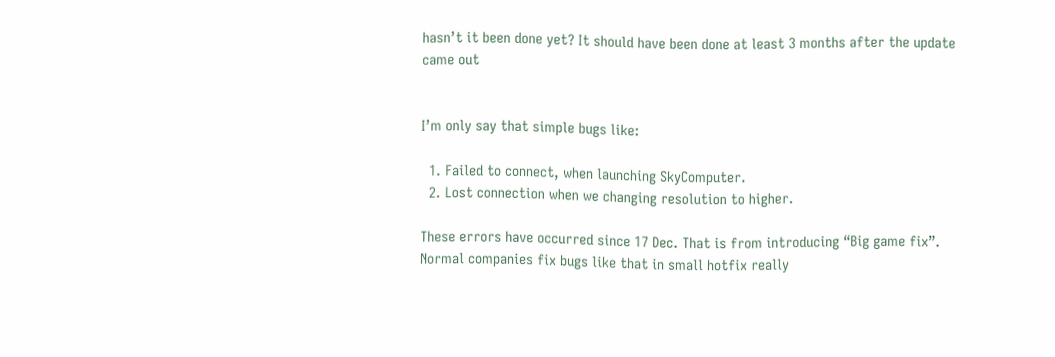hasn’t it been done yet? It should have been done at least 3 months after the update came out


I’m only say that simple bugs like:

  1. Failed to connect, when launching SkyComputer.
  2. Lost connection when we changing resolution to higher.

These errors have occurred since 17 Dec. That is from introducing “Big game fix”. Normal companies fix bugs like that in small hotfix really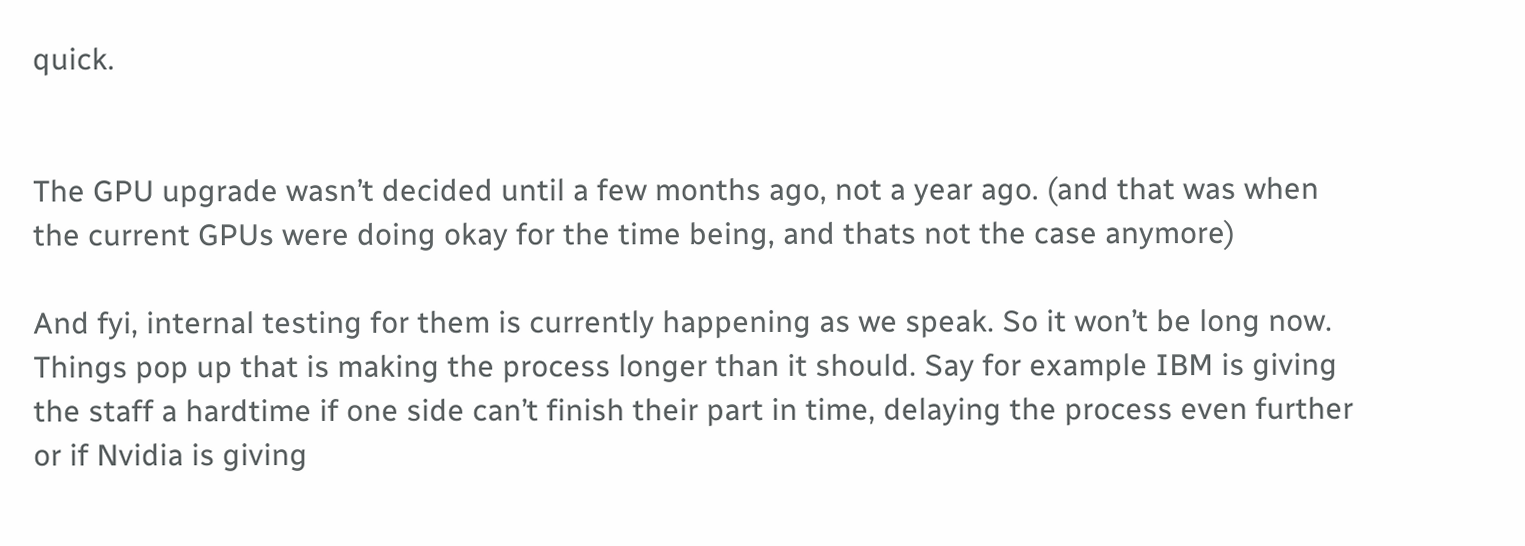quick.


The GPU upgrade wasn’t decided until a few months ago, not a year ago. (and that was when the current GPUs were doing okay for the time being, and thats not the case anymore)

And fyi, internal testing for them is currently happening as we speak. So it won’t be long now.
Things pop up that is making the process longer than it should. Say for example IBM is giving the staff a hardtime if one side can’t finish their part in time, delaying the process even further or if Nvidia is giving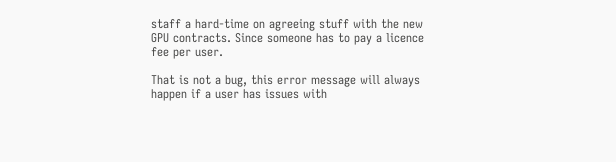staff a hard-time on agreeing stuff with the new GPU contracts. Since someone has to pay a licence fee per user.

That is not a bug, this error message will always happen if a user has issues with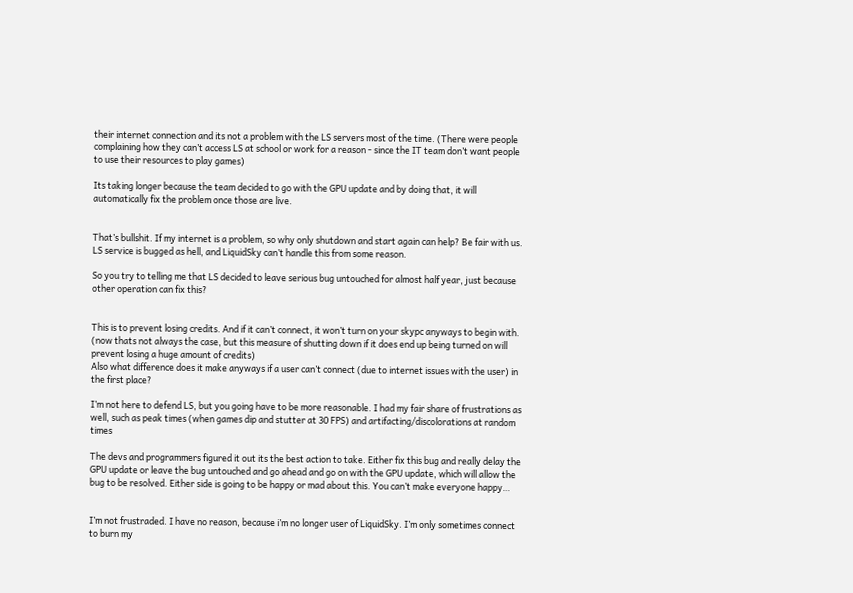their internet connection and its not a problem with the LS servers most of the time. (There were people complaining how they can’t access LS at school or work for a reason - since the IT team don’t want people to use their resources to play games)

Its taking longer because the team decided to go with the GPU update and by doing that, it will automatically fix the problem once those are live.


That’s bullshit. If my internet is a problem, so why only shutdown and start again can help? Be fair with us. LS service is bugged as hell, and LiquidSky can’t handle this from some reason.

So you try to telling me that LS decided to leave serious bug untouched for almost half year, just because other operation can fix this?


This is to prevent losing credits. And if it can’t connect, it won’t turn on your skypc anyways to begin with. (now thats not always the case, but this measure of shutting down if it does end up being turned on will prevent losing a huge amount of credits)
Also what difference does it make anyways if a user can’t connect (due to internet issues with the user) in the first place?

I’m not here to defend LS, but you going have to be more reasonable. I had my fair share of frustrations as well, such as peak times (when games dip and stutter at 30 FPS) and artifacting/discolorations at random times

The devs and programmers figured it out its the best action to take. Either fix this bug and really delay the GPU update or leave the bug untouched and go ahead and go on with the GPU update, which will allow the bug to be resolved. Either side is going to be happy or mad about this. You can’t make everyone happy…


I’m not frustraded. I have no reason, because i’m no longer user of LiquidSky. I’m only sometimes connect to burn my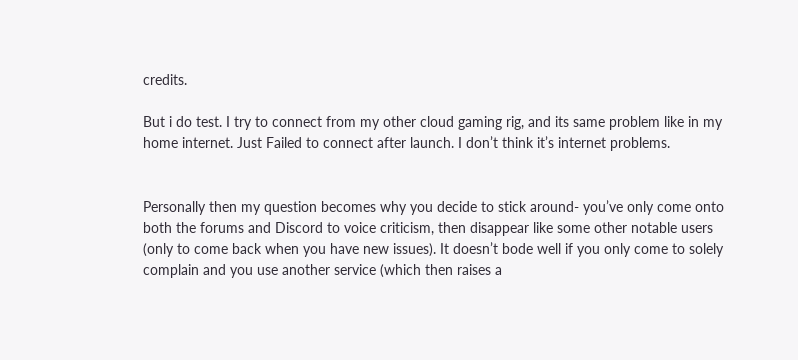credits.

But i do test. I try to connect from my other cloud gaming rig, and its same problem like in my home internet. Just Failed to connect after launch. I don’t think it’s internet problems.


Personally then my question becomes why you decide to stick around- you’ve only come onto both the forums and Discord to voice criticism, then disappear like some other notable users (only to come back when you have new issues). It doesn’t bode well if you only come to solely complain and you use another service (which then raises a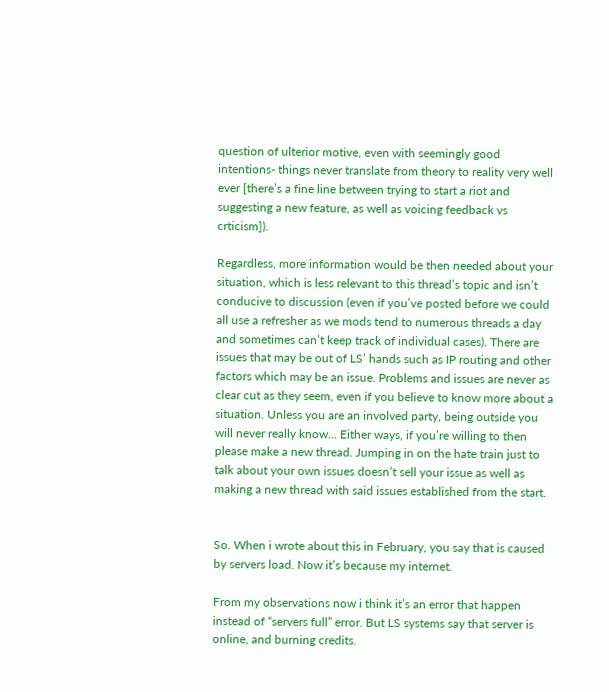question of ulterior motive, even with seemingly good intentions- things never translate from theory to reality very well ever [there’s a fine line between trying to start a riot and suggesting a new feature, as well as voicing feedback vs crticism]).

Regardless, more information would be then needed about your situation, which is less relevant to this thread’s topic and isn’t conducive to discussion (even if you’ve posted before we could all use a refresher as we mods tend to numerous threads a day and sometimes can’t keep track of individual cases). There are issues that may be out of LS’ hands such as IP routing and other factors which may be an issue. Problems and issues are never as clear cut as they seem, even if you believe to know more about a situation. Unless you are an involved party, being outside you will never really know… Either ways, if you’re willing to then please make a new thread. Jumping in on the hate train just to talk about your own issues doesn’t sell your issue as well as making a new thread with said issues established from the start.


So. When i wrote about this in February, you say that is caused by servers load. Now it’s because my internet.

From my observations now i think it’s an error that happen instead of “servers full” error. But LS systems say that server is online, and burning credits.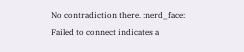No contradiction there. :nerd_face:
Failed to connect indicates a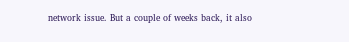network issue. But a couple of weeks back, it also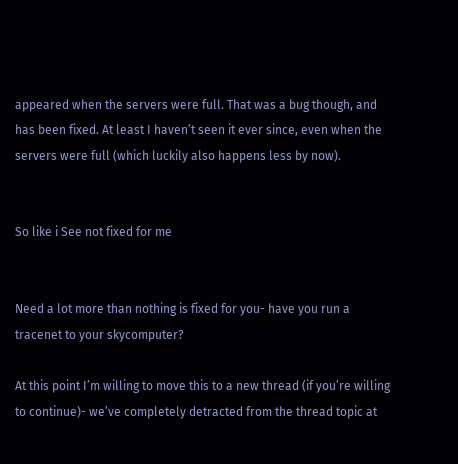appeared when the servers were full. That was a bug though, and has been fixed. At least I haven’t seen it ever since, even when the servers were full (which luckily also happens less by now).


So like i See not fixed for me


Need a lot more than nothing is fixed for you- have you run a tracenet to your skycomputer?

At this point I’m willing to move this to a new thread (if you’re willing to continue)- we’ve completely detracted from the thread topic at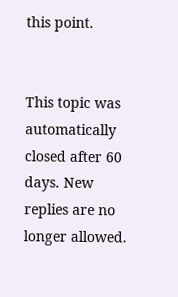this point.


This topic was automatically closed after 60 days. New replies are no longer allowed.